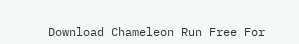Download Chameleon Run Free For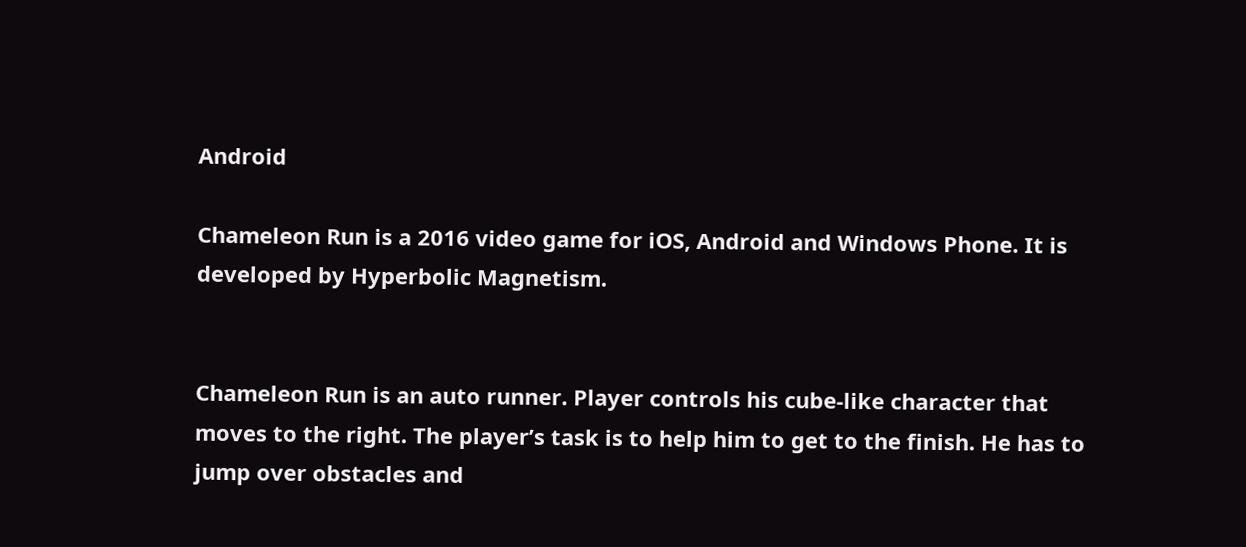Android

Chameleon Run is a 2016 video game for iOS, Android and Windows Phone. It is developed by Hyperbolic Magnetism.


Chameleon Run is an auto runner. Player controls his cube-like character that moves to the right. The player’s task is to help him to get to the finish. He has to jump over obstacles and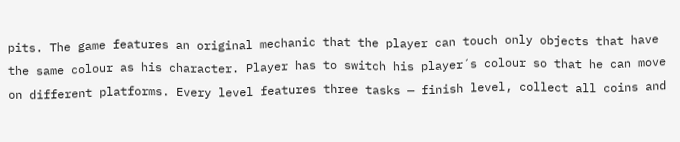pits. The game features an original mechanic that the player can touch only objects that have the same colour as his character. Player has to switch his player´s colour so that he can move on different platforms. Every level features three tasks — finish level, collect all coins and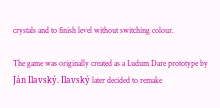crystals and to finish level without switching colour.

The game was originally created as a Ludum Dare prototype by Ján Ilavský. Ilavský later decided to remake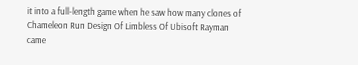it into a full-length game when he saw how many clones of Chameleon Run Design Of Limbless Of Ubisoft Rayman came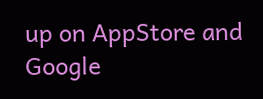up on AppStore and Google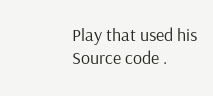Play that used his Source code .